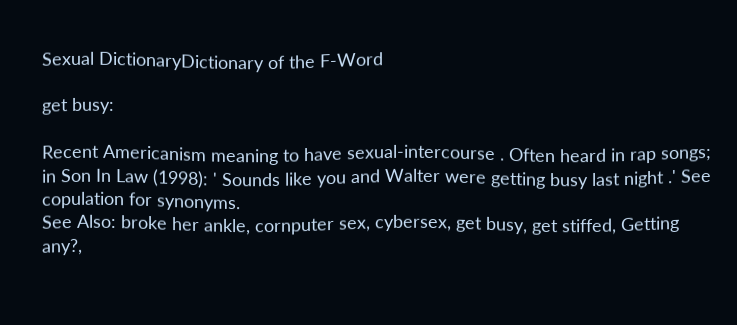Sexual DictionaryDictionary of the F-Word

get busy:

Recent Americanism meaning to have sexual-intercourse . Often heard in rap songs; in Son In Law (1998): ' Sounds like you and Walter were getting busy last night .' See copulation for synonyms.
See Also: broke her ankle, cornputer sex, cybersex, get busy, get stiffed, Getting any?,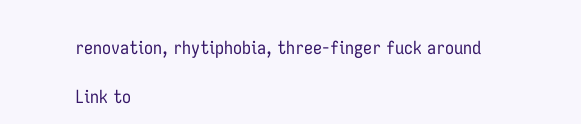renovation, rhytiphobia, three-finger fuck around

Link to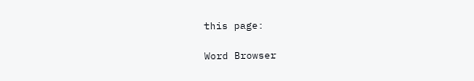this page:

Word Browser